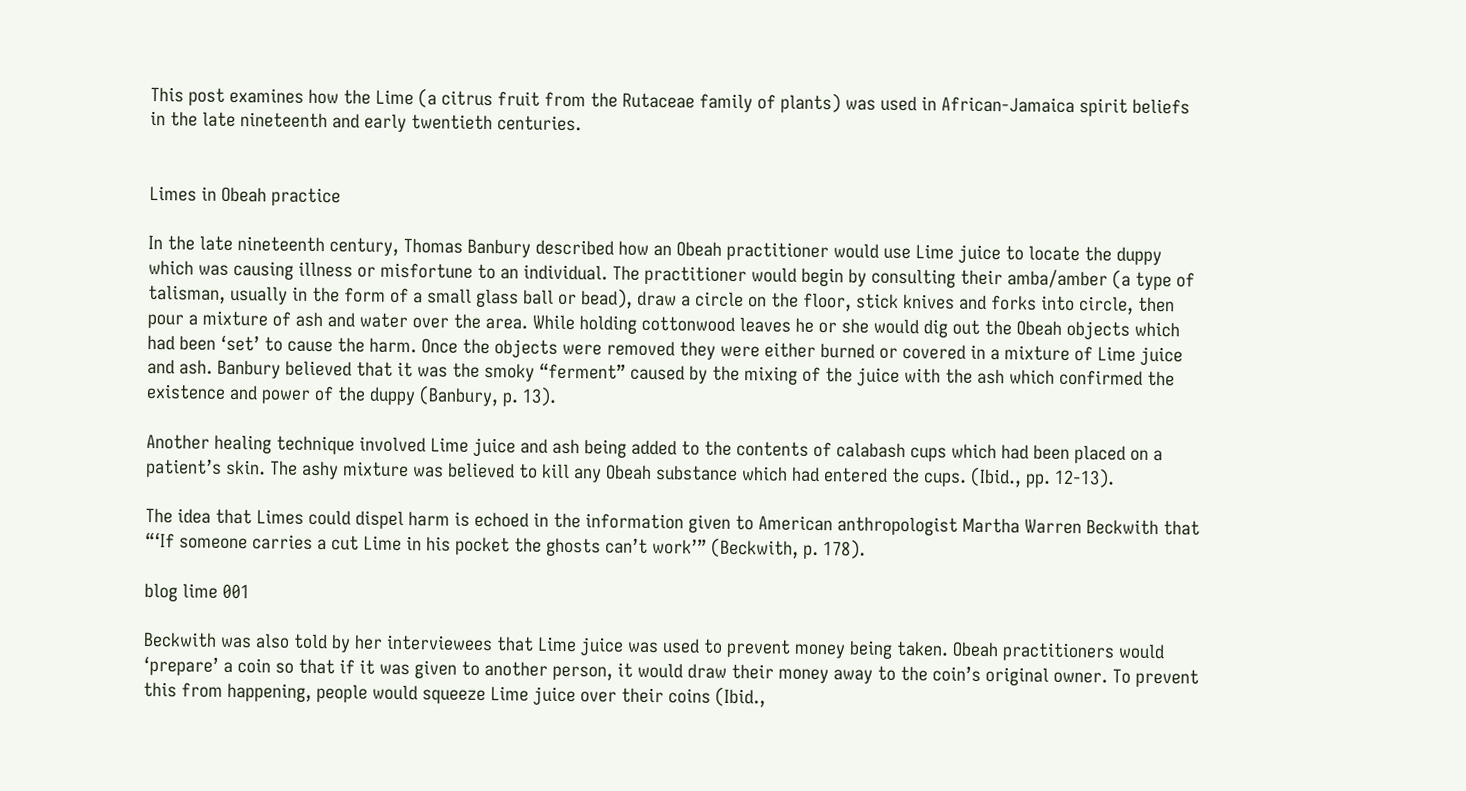This post examines how the Lime (a citrus fruit from the Rutaceae family of plants) was used in African-Jamaica spirit beliefs in the late nineteenth and early twentieth centuries.


Limes in Obeah practice

In the late nineteenth century, Thomas Banbury described how an Obeah practitioner would use Lime juice to locate the duppy which was causing illness or misfortune to an individual. The practitioner would begin by consulting their amba/amber (a type of talisman, usually in the form of a small glass ball or bead), draw a circle on the floor, stick knives and forks into circle, then pour a mixture of ash and water over the area. While holding cottonwood leaves he or she would dig out the Obeah objects which had been ‘set’ to cause the harm. Once the objects were removed they were either burned or covered in a mixture of Lime juice and ash. Banbury believed that it was the smoky “ferment” caused by the mixing of the juice with the ash which confirmed the existence and power of the duppy (Banbury, p. 13).

Another healing technique involved Lime juice and ash being added to the contents of calabash cups which had been placed on a patient’s skin. The ashy mixture was believed to kill any Obeah substance which had entered the cups. (Ibid., pp. 12-13).

The idea that Limes could dispel harm is echoed in the information given to American anthropologist Martha Warren Beckwith that “‘If someone carries a cut Lime in his pocket the ghosts can’t work’” (Beckwith, p. 178).

blog lime 001

Beckwith was also told by her interviewees that Lime juice was used to prevent money being taken. Obeah practitioners would ‘prepare’ a coin so that if it was given to another person, it would draw their money away to the coin’s original owner. To prevent this from happening, people would squeeze Lime juice over their coins (Ibid.,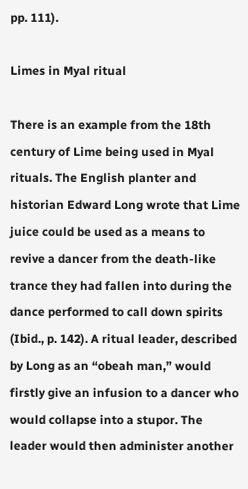pp. 111).

Limes in Myal ritual

There is an example from the 18th century of Lime being used in Myal rituals. The English planter and historian Edward Long wrote that Lime juice could be used as a means to revive a dancer from the death-like trance they had fallen into during the dance performed to call down spirits (Ibid., p. 142). A ritual leader, described by Long as an “obeah man,” would firstly give an infusion to a dancer who would collapse into a stupor. The leader would then administer another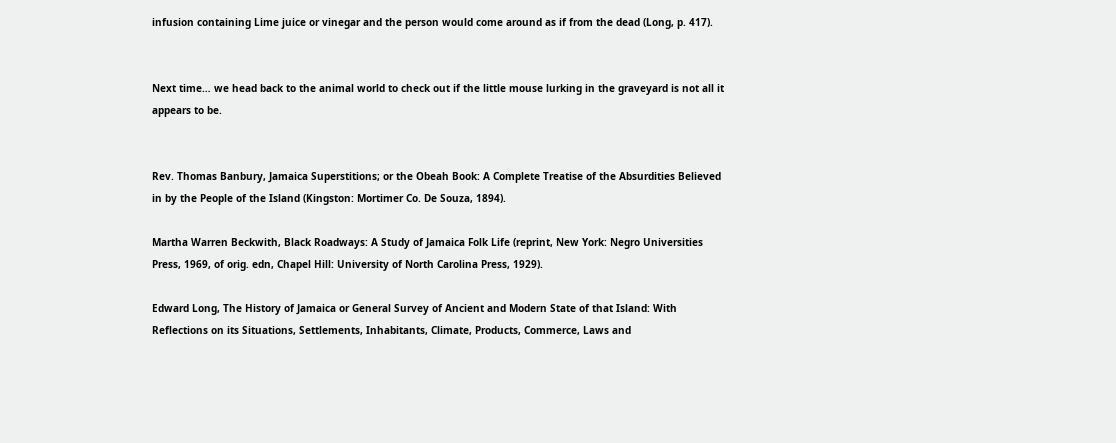infusion containing Lime juice or vinegar and the person would come around as if from the dead (Long, p. 417).


Next time… we head back to the animal world to check out if the little mouse lurking in the graveyard is not all it appears to be.


Rev. Thomas Banbury, Jamaica Superstitions; or the Obeah Book: A Complete Treatise of the Absurdities Believed in by the People of the Island (Kingston: Mortimer Co. De Souza, 1894).

Martha Warren Beckwith, Black Roadways: A Study of Jamaica Folk Life (reprint, New York: Negro Universities Press, 1969, of orig. edn, Chapel Hill: University of North Carolina Press, 1929).

Edward Long, The History of Jamaica or General Survey of Ancient and Modern State of that Island: With Reflections on its Situations, Settlements, Inhabitants, Climate, Products, Commerce, Laws and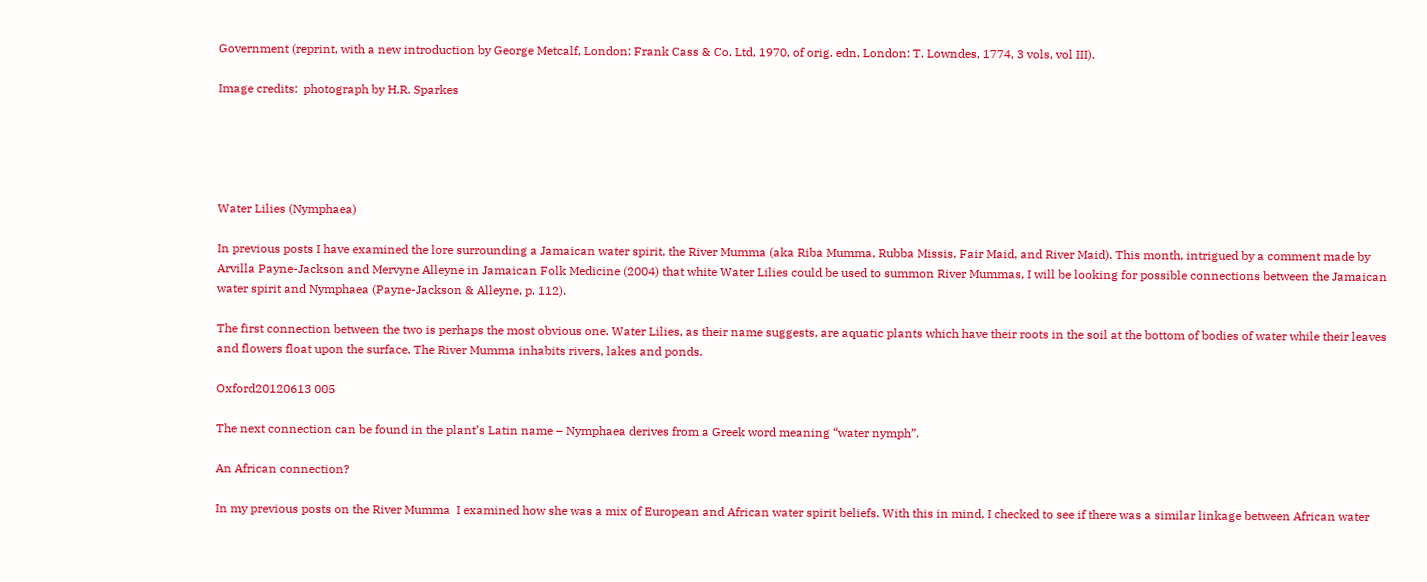Government (reprint, with a new introduction by George Metcalf, London: Frank Cass & Co. Ltd, 1970, of orig. edn, London: T. Lowndes, 1774, 3 vols, vol III).

Image credits:  photograph by H.R. Sparkes





Water Lilies (Nymphaea)

In previous posts I have examined the lore surrounding a Jamaican water spirit, the River Mumma (aka Riba Mumma, Rubba Missis, Fair Maid, and River Maid). This month, intrigued by a comment made by Arvilla Payne-Jackson and Mervyne Alleyne in Jamaican Folk Medicine (2004) that white Water Lilies could be used to summon River Mummas, I will be looking for possible connections between the Jamaican water spirit and Nymphaea (Payne-Jackson & Alleyne, p. 112).

The first connection between the two is perhaps the most obvious one. Water Lilies, as their name suggests, are aquatic plants which have their roots in the soil at the bottom of bodies of water while their leaves and flowers float upon the surface. The River Mumma inhabits rivers, lakes and ponds.

Oxford20120613 005

The next connection can be found in the plant’s Latin name – Nymphaea derives from a Greek word meaning “water nymph”.

An African connection?

In my previous posts on the River Mumma  I examined how she was a mix of European and African water spirit beliefs. With this in mind, I checked to see if there was a similar linkage between African water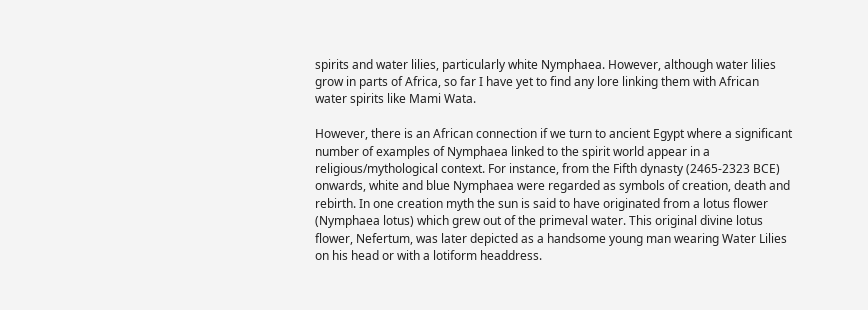spirits and water lilies, particularly white Nymphaea. However, although water lilies grow in parts of Africa, so far I have yet to find any lore linking them with African water spirits like Mami Wata.

However, there is an African connection if we turn to ancient Egypt where a significant number of examples of Nymphaea linked to the spirit world appear in a religious/mythological context. For instance, from the Fifth dynasty (2465-2323 BCE) onwards, white and blue Nymphaea were regarded as symbols of creation, death and rebirth. In one creation myth the sun is said to have originated from a lotus flower (Nymphaea lotus) which grew out of the primeval water. This original divine lotus flower, Nefertum, was later depicted as a handsome young man wearing Water Lilies on his head or with a lotiform headdress.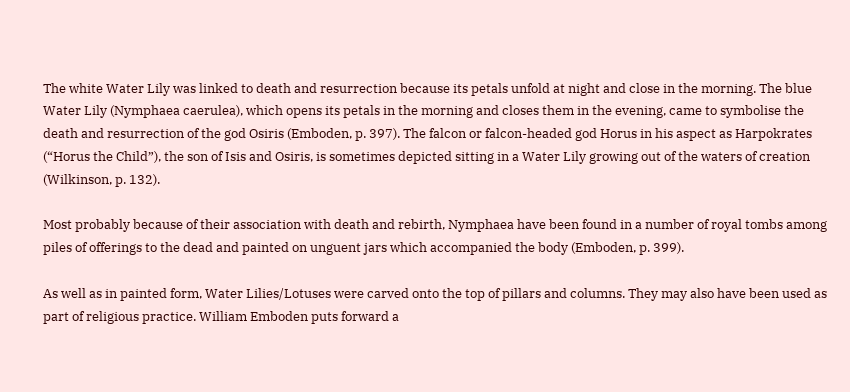The white Water Lily was linked to death and resurrection because its petals unfold at night and close in the morning. The blue Water Lily (Nymphaea caerulea), which opens its petals in the morning and closes them in the evening, came to symbolise the death and resurrection of the god Osiris (Emboden, p. 397). The falcon or falcon-headed god Horus in his aspect as Harpokrates (“Horus the Child”), the son of Isis and Osiris, is sometimes depicted sitting in a Water Lily growing out of the waters of creation (Wilkinson, p. 132).

Most probably because of their association with death and rebirth, Nymphaea have been found in a number of royal tombs among piles of offerings to the dead and painted on unguent jars which accompanied the body (Emboden, p. 399).

As well as in painted form, Water Lilies/Lotuses were carved onto the top of pillars and columns. They may also have been used as part of religious practice. William Emboden puts forward a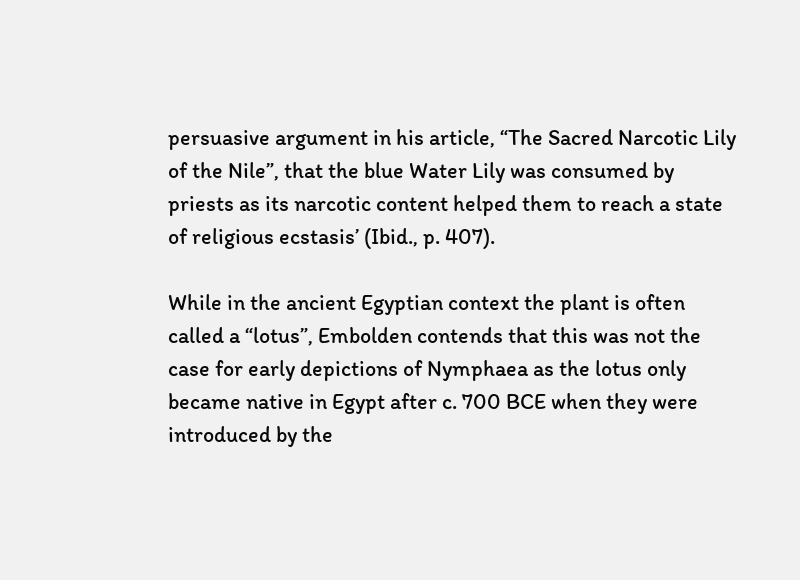persuasive argument in his article, “The Sacred Narcotic Lily of the Nile”, that the blue Water Lily was consumed by priests as its narcotic content helped them to reach a state of religious ecstasis’ (Ibid., p. 407).

While in the ancient Egyptian context the plant is often called a “lotus”, Embolden contends that this was not the case for early depictions of Nymphaea as the lotus only became native in Egypt after c. 700 BCE when they were introduced by the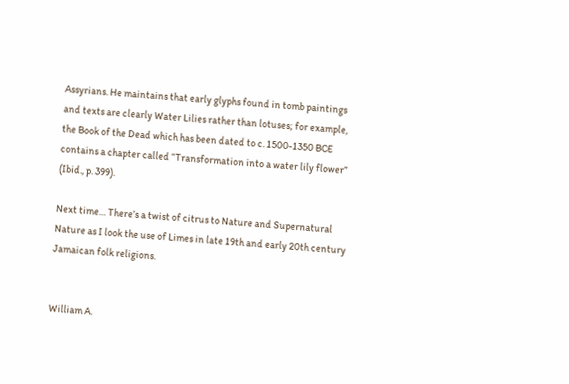Assyrians. He maintains that early glyphs found in tomb paintings and texts are clearly Water Lilies rather than lotuses; for example, the Book of the Dead which has been dated to c. 1500-1350 BCE contains a chapter called “Transformation into a water lily flower” (Ibid., p. 399).

Next time… There’s a twist of citrus to Nature and Supernatural Nature as I look the use of Limes in late 19th and early 20th century Jamaican folk religions.


William A.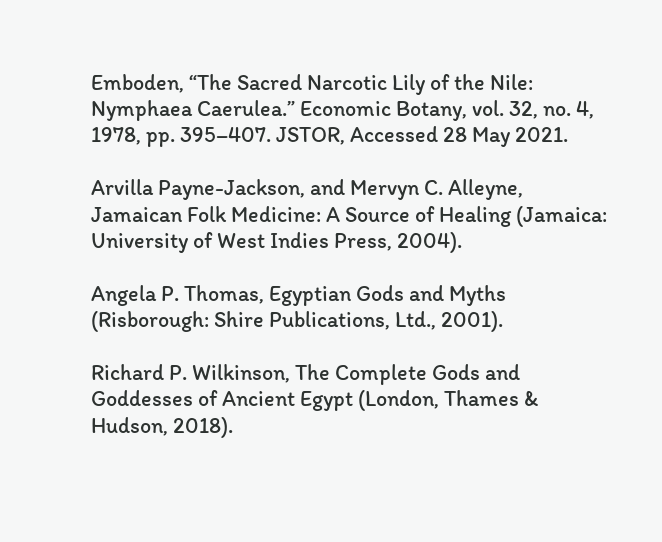Emboden, “The Sacred Narcotic Lily of the Nile: Nymphaea Caerulea.” Economic Botany, vol. 32, no. 4, 1978, pp. 395–407. JSTOR, Accessed 28 May 2021.

Arvilla Payne-Jackson, and Mervyn C. Alleyne, Jamaican Folk Medicine: A Source of Healing (Jamaica: University of West Indies Press, 2004).

Angela P. Thomas, Egyptian Gods and Myths (Risborough: Shire Publications, Ltd., 2001).

Richard P. Wilkinson, The Complete Gods and Goddesses of Ancient Egypt (London, Thames & Hudson, 2018).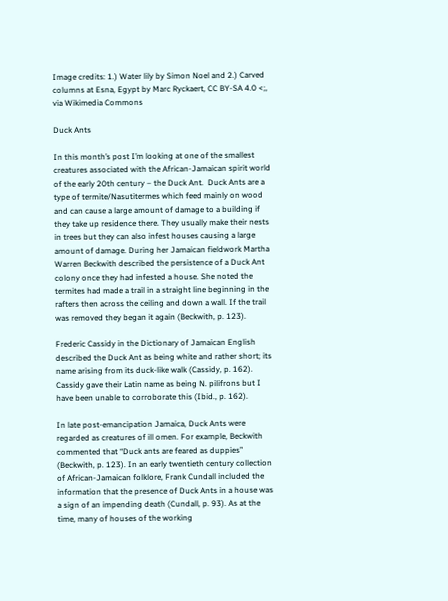Image credits: 1.) Water lily by Simon Noel and 2.) Carved columns at Esna, Egypt by Marc Ryckaert, CC BY-SA 4.0 <;, via Wikimedia Commons

Duck Ants

In this month’s post I’m looking at one of the smallest creatures associated with the African-Jamaican spirit world of the early 20th century – the Duck Ant.  Duck Ants are a type of termite/Nasutitermes which feed mainly on wood and can cause a large amount of damage to a building if they take up residence there. They usually make their nests in trees but they can also infest houses causing a large amount of damage. During her Jamaican fieldwork Martha Warren Beckwith described the persistence of a Duck Ant colony once they had infested a house. She noted the termites had made a trail in a straight line beginning in the rafters then across the ceiling and down a wall. If the trail was removed they began it again (Beckwith, p. 123).

Frederic Cassidy in the Dictionary of Jamaican English described the Duck Ant as being white and rather short; its name arising from its duck-like walk (Cassidy, p. 162). Cassidy gave their Latin name as being N. pilifrons but I have been unable to corroborate this (Ibid., p. 162).

In late post-emancipation Jamaica, Duck Ants were regarded as creatures of ill omen. For example, Beckwith commented that “Duck ants are feared as duppies” (Beckwith, p. 123). In an early twentieth century collection of African-Jamaican folklore, Frank Cundall included the information that the presence of Duck Ants in a house was a sign of an impending death (Cundall, p. 93). As at the time, many of houses of the working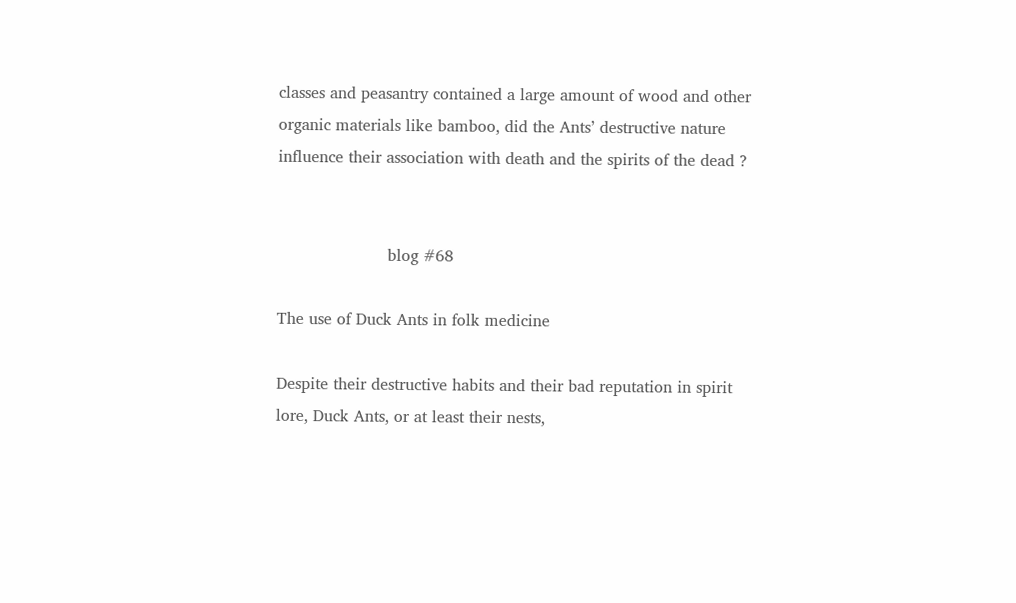classes and peasantry contained a large amount of wood and other organic materials like bamboo, did the Ants’ destructive nature influence their association with death and the spirits of the dead ?


                      blog #68

The use of Duck Ants in folk medicine

Despite their destructive habits and their bad reputation in spirit lore, Duck Ants, or at least their nests,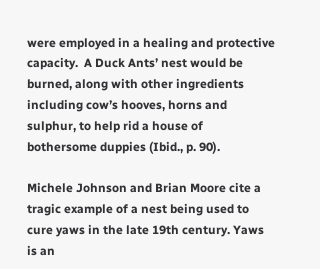were employed in a healing and protective capacity.  A Duck Ants’ nest would be burned, along with other ingredients including cow’s hooves, horns and sulphur, to help rid a house of bothersome duppies (Ibid., p. 90).

Michele Johnson and Brian Moore cite a tragic example of a nest being used to cure yaws in the late 19th century. Yaws is an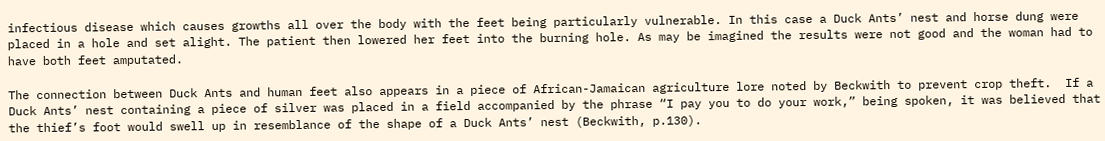infectious disease which causes growths all over the body with the feet being particularly vulnerable. In this case a Duck Ants’ nest and horse dung were placed in a hole and set alight. The patient then lowered her feet into the burning hole. As may be imagined the results were not good and the woman had to have both feet amputated.

The connection between Duck Ants and human feet also appears in a piece of African-Jamaican agriculture lore noted by Beckwith to prevent crop theft.  If a Duck Ants’ nest containing a piece of silver was placed in a field accompanied by the phrase “I pay you to do your work,” being spoken, it was believed that the thief’s foot would swell up in resemblance of the shape of a Duck Ants’ nest (Beckwith, p.130).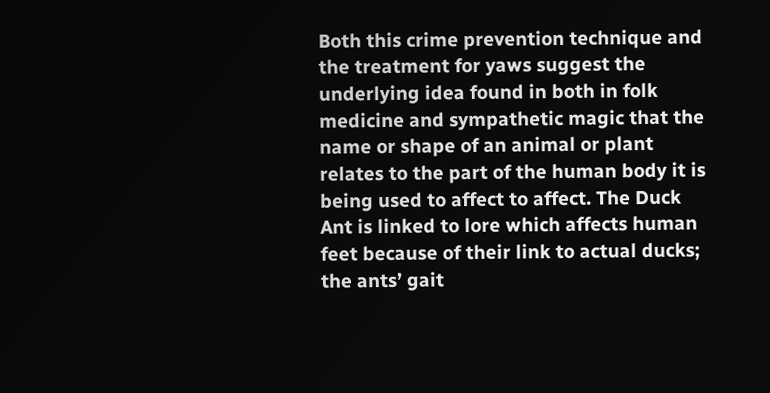Both this crime prevention technique and the treatment for yaws suggest the underlying idea found in both in folk medicine and sympathetic magic that the name or shape of an animal or plant relates to the part of the human body it is being used to affect to affect. The Duck Ant is linked to lore which affects human feet because of their link to actual ducks; the ants’ gait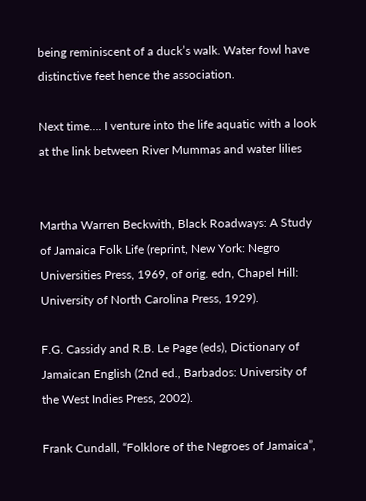being reminiscent of a duck’s walk. Water fowl have distinctive feet hence the association.

Next time…. I venture into the life aquatic with a look at the link between River Mummas and water lilies


Martha Warren Beckwith, Black Roadways: A Study of Jamaica Folk Life (reprint, New York: Negro Universities Press, 1969, of orig. edn, Chapel Hill: University of North Carolina Press, 1929).

F.G. Cassidy and R.B. Le Page (eds), Dictionary of Jamaican English (2nd ed., Barbados: University of the West Indies Press, 2002).

Frank Cundall, “Folklore of the Negroes of Jamaica”,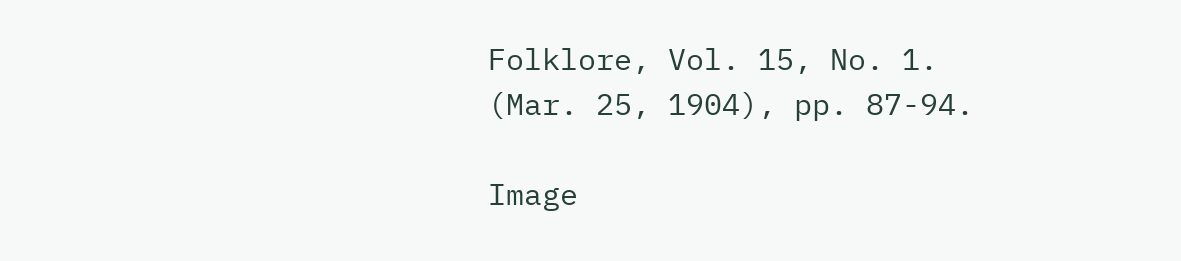Folklore, Vol. 15, No. 1. (Mar. 25, 1904), pp. 87-94.

Image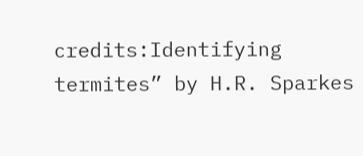credits:Identifying termites” by H.R. Sparkes